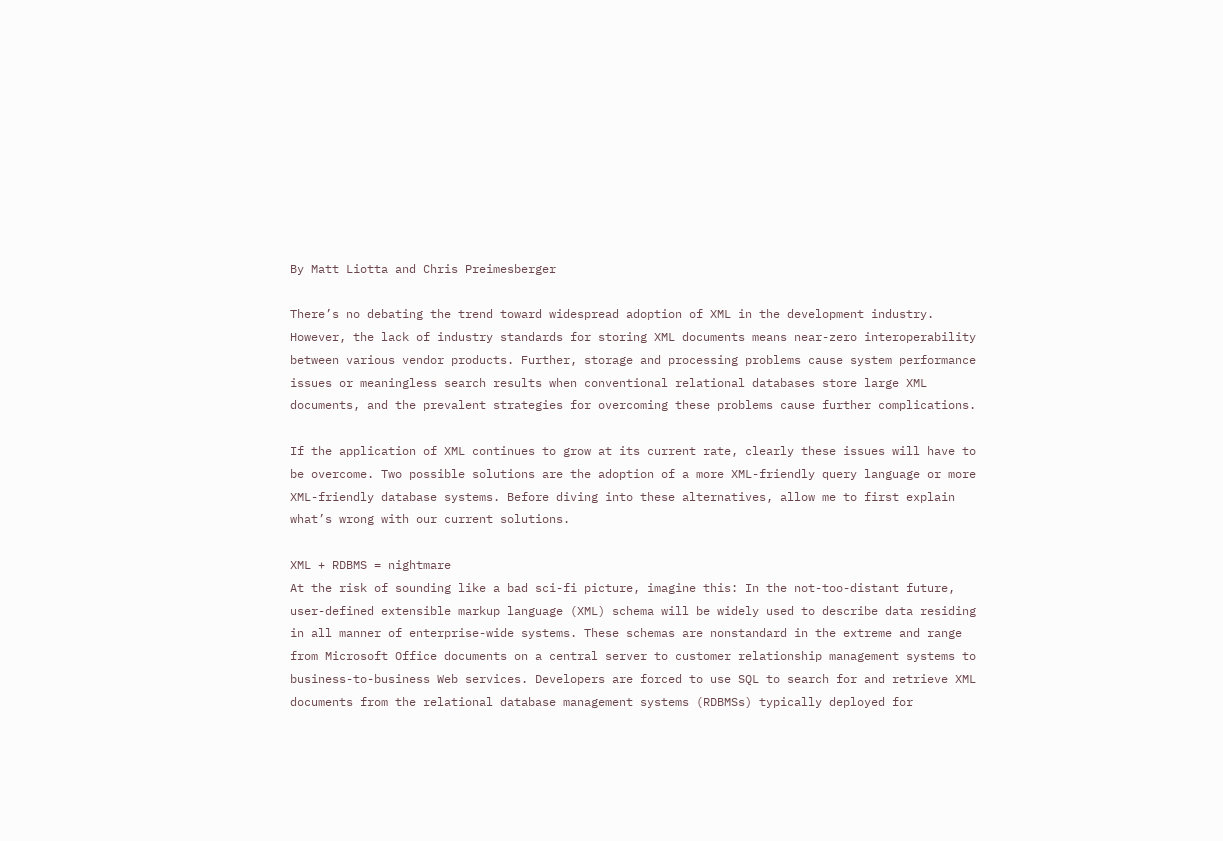By Matt Liotta and Chris Preimesberger

There’s no debating the trend toward widespread adoption of XML in the development industry. However, the lack of industry standards for storing XML documents means near-zero interoperability between various vendor products. Further, storage and processing problems cause system performance issues or meaningless search results when conventional relational databases store large XML documents, and the prevalent strategies for overcoming these problems cause further complications.

If the application of XML continues to grow at its current rate, clearly these issues will have to be overcome. Two possible solutions are the adoption of a more XML-friendly query language or more XML-friendly database systems. Before diving into these alternatives, allow me to first explain what’s wrong with our current solutions.

XML + RDBMS = nightmare
At the risk of sounding like a bad sci-fi picture, imagine this: In the not-too-distant future, user-defined extensible markup language (XML) schema will be widely used to describe data residing in all manner of enterprise-wide systems. These schemas are nonstandard in the extreme and range from Microsoft Office documents on a central server to customer relationship management systems to business-to-business Web services. Developers are forced to use SQL to search for and retrieve XML documents from the relational database management systems (RDBMSs) typically deployed for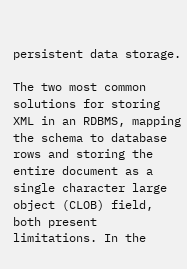persistent data storage.

The two most common solutions for storing XML in an RDBMS, mapping the schema to database rows and storing the entire document as a single character large object (CLOB) field, both present limitations. In the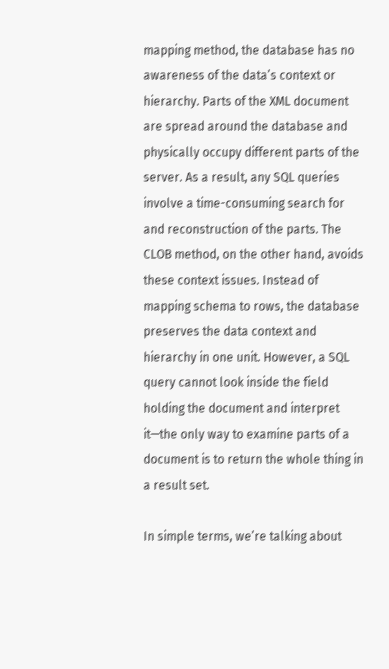mapping method, the database has no awareness of the data’s context or hierarchy. Parts of the XML document are spread around the database and physically occupy different parts of the server. As a result, any SQL queries involve a time-consuming search for and reconstruction of the parts. The CLOB method, on the other hand, avoids these context issues. Instead of mapping schema to rows, the database preserves the data context and hierarchy in one unit. However, a SQL query cannot look inside the field holding the document and interpret it—the only way to examine parts of a document is to return the whole thing in a result set.

In simple terms, we’re talking about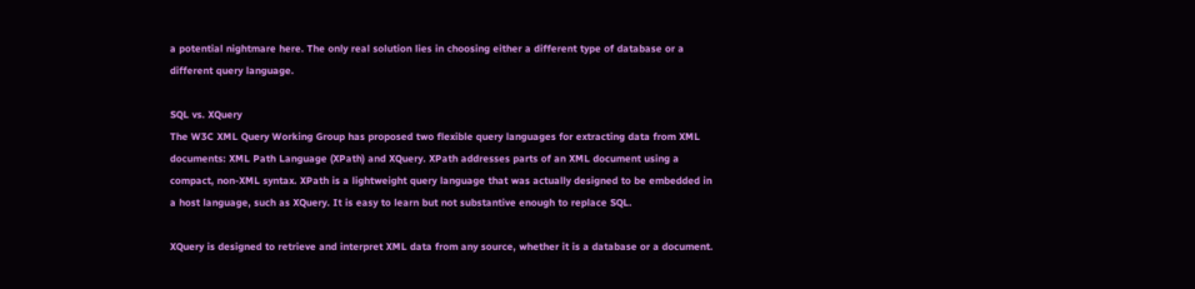a potential nightmare here. The only real solution lies in choosing either a different type of database or a different query language.

SQL vs. XQuery
The W3C XML Query Working Group has proposed two flexible query languages for extracting data from XML documents: XML Path Language (XPath) and XQuery. XPath addresses parts of an XML document using a compact, non-XML syntax. XPath is a lightweight query language that was actually designed to be embedded in a host language, such as XQuery. It is easy to learn but not substantive enough to replace SQL.

XQuery is designed to retrieve and interpret XML data from any source, whether it is a database or a document.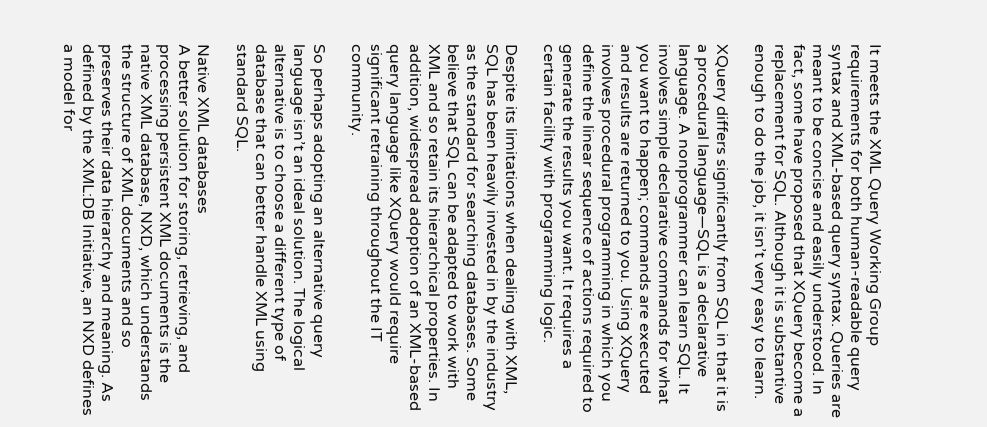It meets the XML Query Working Group requirements for both human-readable query syntax and XML-based query syntax. Queries are meant to be concise and easily understood. In fact, some have proposed that XQuery become a replacement for SQL. Although it is substantive enough to do the job, it isn’t very easy to learn.

XQuery differs significantly from SQL in that it is a procedural language—SQL is a declarative language. A nonprogrammer can learn SQL. It involves simple declarative commands for what you want to happen; commands are executed and results are returned to you. Using XQuery involves procedural programming in which you define the linear sequence of actions required to generate the results you want. It requires a certain facility with programming logic.

Despite its limitations when dealing with XML, SQL has been heavily invested in by the industry as the standard for searching databases. Some believe that SQL can be adapted to work with XML and so retain its hierarchical properties. In addition, widespread adoption of an XML-based query language like XQuery would require significant retraining throughout the IT community.

So perhaps adopting an alternative query language isn’t an ideal solution. The logical alternative is to choose a different type of database that can better handle XML using standard SQL.

Native XML databases
A better solution for storing, retrieving, and processing persistent XML documents is the native XML database, NXD, which understands the structure of XML documents and so preserves their data hierarchy and meaning. As defined by the XML:DB Initiative, an NXD defines a model for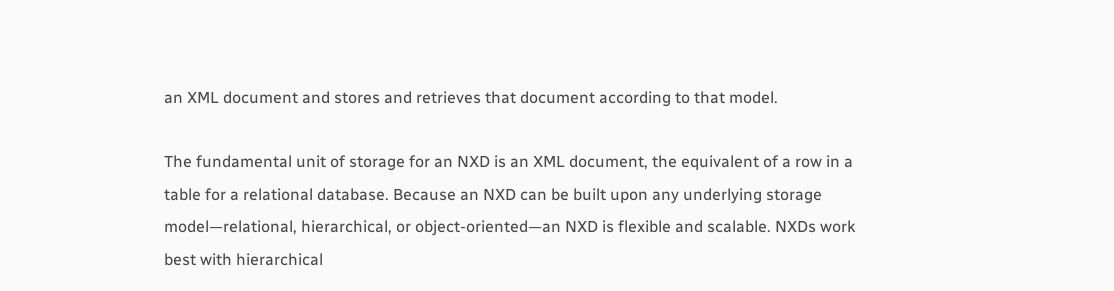an XML document and stores and retrieves that document according to that model.

The fundamental unit of storage for an NXD is an XML document, the equivalent of a row in a table for a relational database. Because an NXD can be built upon any underlying storage model—relational, hierarchical, or object-oriented—an NXD is flexible and scalable. NXDs work best with hierarchical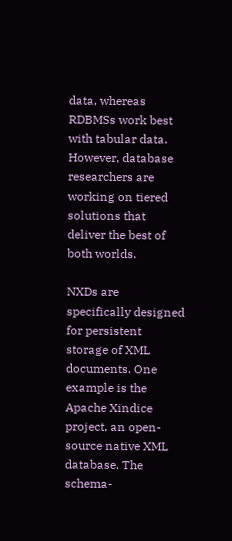data, whereas RDBMSs work best with tabular data. However, database researchers are working on tiered solutions that deliver the best of both worlds.

NXDs are specifically designed for persistent storage of XML documents. One example is the Apache Xindice project, an open-source native XML database. The schema-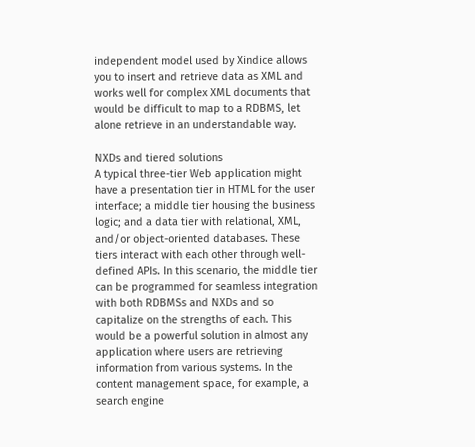independent model used by Xindice allows you to insert and retrieve data as XML and works well for complex XML documents that would be difficult to map to a RDBMS, let alone retrieve in an understandable way.

NXDs and tiered solutions
A typical three-tier Web application might have a presentation tier in HTML for the user interface; a middle tier housing the business logic; and a data tier with relational, XML, and/or object-oriented databases. These tiers interact with each other through well-defined APIs. In this scenario, the middle tier can be programmed for seamless integration with both RDBMSs and NXDs and so capitalize on the strengths of each. This would be a powerful solution in almost any application where users are retrieving information from various systems. In the content management space, for example, a search engine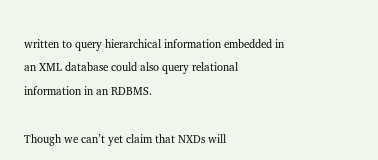written to query hierarchical information embedded in an XML database could also query relational information in an RDBMS.

Though we can’t yet claim that NXDs will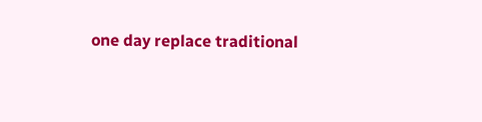one day replace traditional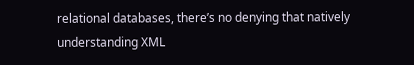relational databases, there’s no denying that natively understanding XML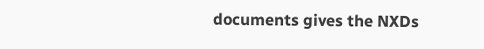documents gives the NXDs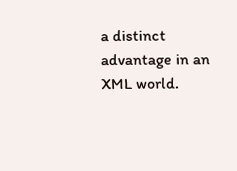a distinct advantage in an XML world.